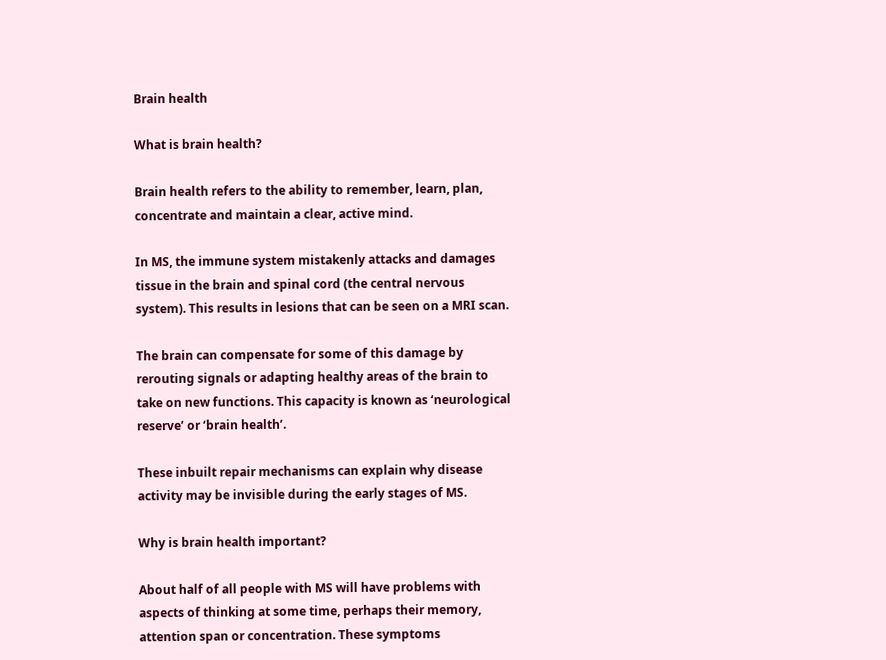Brain health

What is brain health?

Brain health refers to the ability to remember, learn, plan, concentrate and maintain a clear, active mind.

In MS, the immune system mistakenly attacks and damages tissue in the brain and spinal cord (the central nervous system). This results in lesions that can be seen on a MRI scan.

The brain can compensate for some of this damage by rerouting signals or adapting healthy areas of the brain to take on new functions. This capacity is known as ‘neurological reserve’ or ‘brain health’.

These inbuilt repair mechanisms can explain why disease activity may be invisible during the early stages of MS.

Why is brain health important?

About half of all people with MS will have problems with aspects of thinking at some time, perhaps their memory, attention span or concentration. These symptoms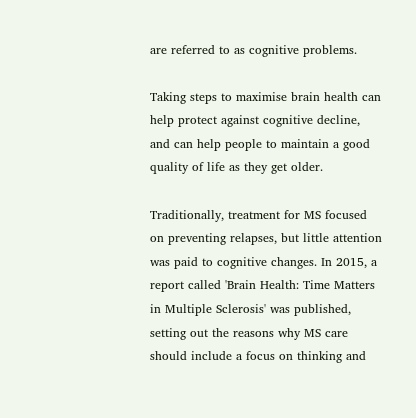are referred to as cognitive problems.

Taking steps to maximise brain health can help protect against cognitive decline, and can help people to maintain a good quality of life as they get older.

Traditionally, treatment for MS focused on preventing relapses, but little attention was paid to cognitive changes. In 2015, a report called 'Brain Health: Time Matters in Multiple Sclerosis' was published, setting out the reasons why MS care should include a focus on thinking and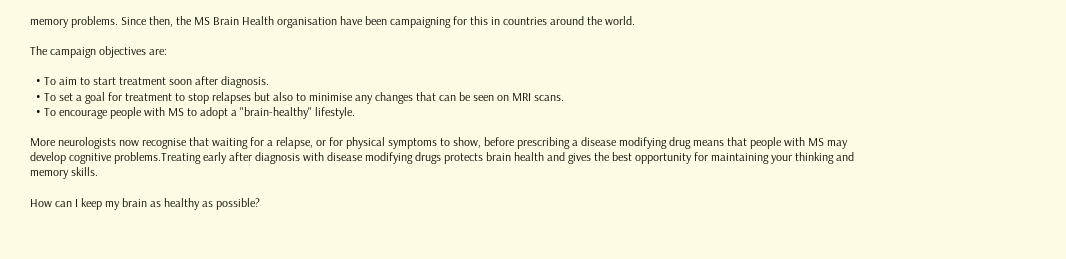memory problems. Since then, the MS Brain Health organisation have been campaigning for this in countries around the world.

The campaign objectives are:

  • To aim to start treatment soon after diagnosis.
  • To set a goal for treatment to stop relapses but also to minimise any changes that can be seen on MRI scans.
  • To encourage people with MS to adopt a "brain-healthy" lifestyle.

More neurologists now recognise that waiting for a relapse, or for physical symptoms to show, before prescribing a disease modifying drug means that people with MS may develop cognitive problems.Treating early after diagnosis with disease modifying drugs protects brain health and gives the best opportunity for maintaining your thinking and memory skills.

How can I keep my brain as healthy as possible?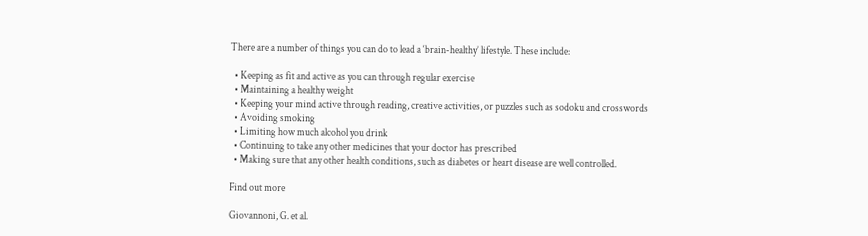There are a number of things you can do to lead a ‘brain-healthy’ lifestyle. These include:

  • Keeping as fit and active as you can through regular exercise
  • Maintaining a healthy weight
  • Keeping your mind active through reading, creative activities, or puzzles such as sodoku and crosswords
  • Avoiding smoking
  • Limiting how much alcohol you drink
  • Continuing to take any other medicines that your doctor has prescribed
  • Making sure that any other health conditions, such as diabetes or heart disease are well controlled.

Find out more

Giovannoni, G. et al.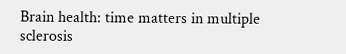Brain health: time matters in multiple sclerosis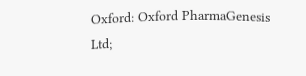Oxford: Oxford PharmaGenesis Ltd;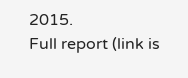2015.
Full report (link is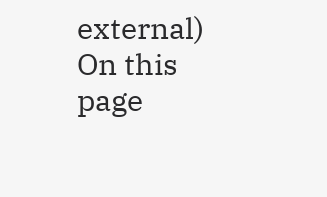external)
On this page